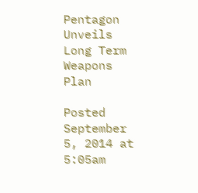Pentagon Unveils Long Term Weapons Plan

Posted September 5, 2014 at 5:05am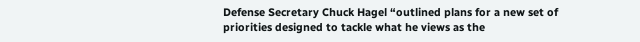Defense Secretary Chuck Hagel “outlined plans for a new set of priorities designed to tackle what he views as the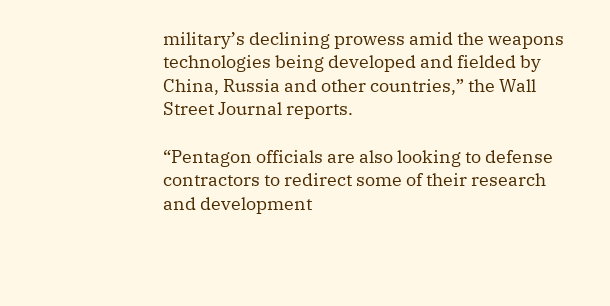military’s declining prowess amid the weapons technologies being developed and fielded by China, Russia and other countries,” the Wall Street Journal reports.

“Pentagon officials are also looking to defense contractors to redirect some of their research and development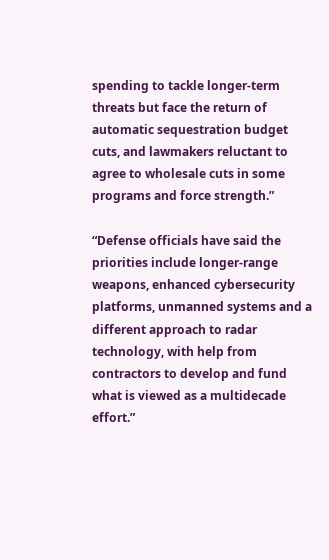spending to tackle longer-term threats but face the return of automatic sequestration budget cuts, and lawmakers reluctant to agree to wholesale cuts in some programs and force strength.”

“Defense officials have said the priorities include longer-range weapons, enhanced cybersecurity platforms, unmanned systems and a different approach to radar technology, with help from contractors to develop and fund what is viewed as a multidecade effort.”